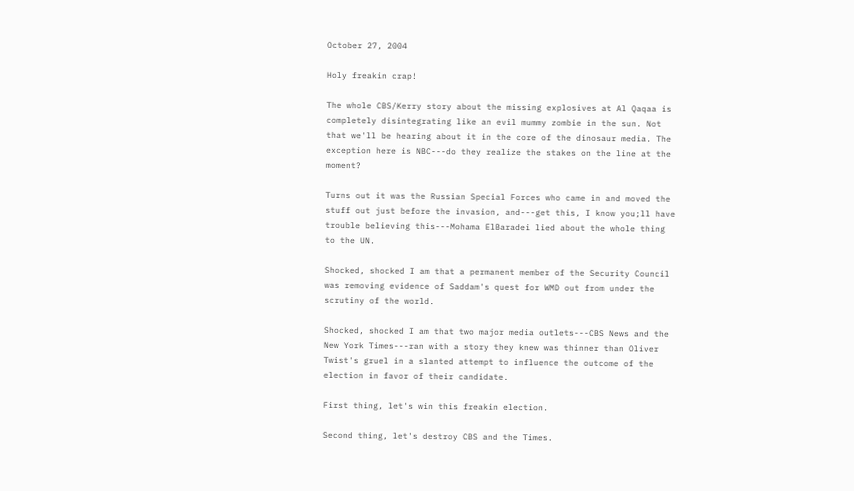October 27, 2004

Holy freakin crap!

The whole CBS/Kerry story about the missing explosives at Al Qaqaa is completely disintegrating like an evil mummy zombie in the sun. Not that we'll be hearing about it in the core of the dinosaur media. The exception here is NBC---do they realize the stakes on the line at the moment?

Turns out it was the Russian Special Forces who came in and moved the stuff out just before the invasion, and---get this, I know you;ll have trouble believing this---Mohama ElBaradei lied about the whole thing to the UN.

Shocked, shocked I am that a permanent member of the Security Council was removing evidence of Saddam's quest for WMD out from under the scrutiny of the world.

Shocked, shocked I am that two major media outlets---CBS News and the New York Times---ran with a story they knew was thinner than Oliver Twist's gruel in a slanted attempt to influence the outcome of the election in favor of their candidate.

First thing, let's win this freakin election.

Second thing, let's destroy CBS and the Times.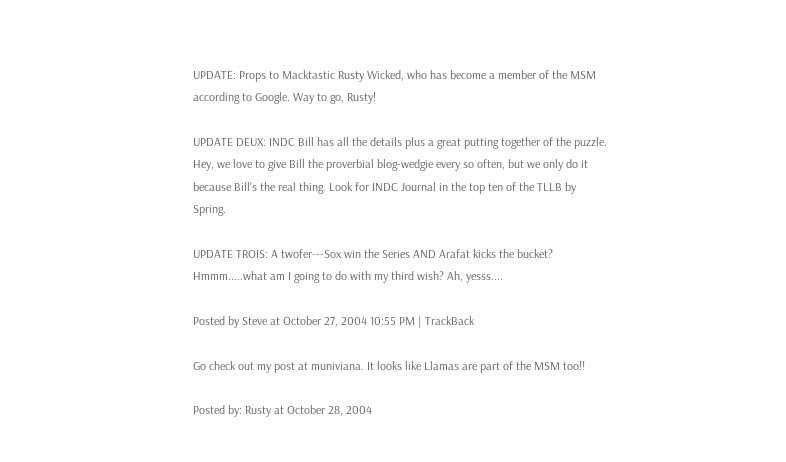UPDATE: Props to Macktastic Rusty Wicked, who has become a member of the MSM according to Google. Way to go, Rusty!

UPDATE DEUX: INDC Bill has all the details plus a great putting together of the puzzle. Hey, we love to give Bill the proverbial blog-wedgie every so often, but we only do it because Bill's the real thing. Look for INDC Journal in the top ten of the TLLB by Spring.

UPDATE TROIS: A twofer---Sox win the Series AND Arafat kicks the bucket? Hmmm.....what am I going to do with my third wish? Ah, yesss....

Posted by Steve at October 27, 2004 10:55 PM | TrackBack

Go check out my post at muniviana. It looks like Llamas are part of the MSM too!!

Posted by: Rusty at October 28, 2004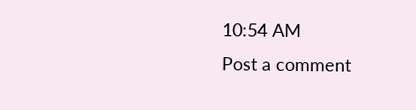10:54 AM
Post a comment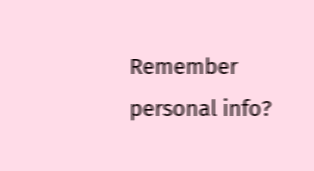Remember personal info?